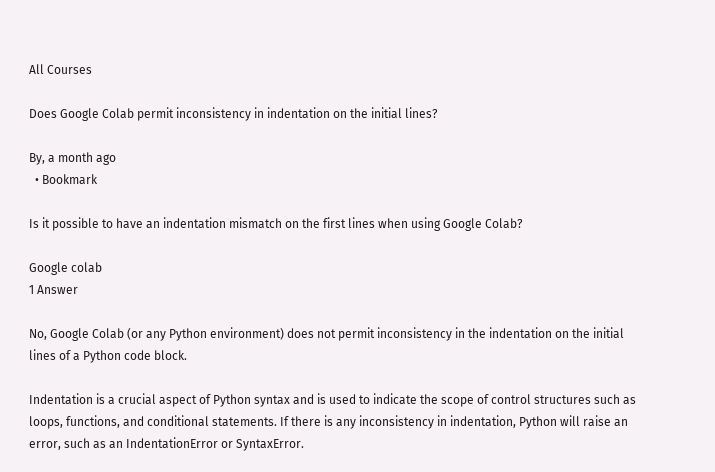All Courses

Does Google Colab permit inconsistency in indentation on the initial lines?

By, a month ago
  • Bookmark

Is it possible to have an indentation mismatch on the first lines when using Google Colab?

Google colab
1 Answer

No, Google Colab (or any Python environment) does not permit inconsistency in the indentation on the initial lines of a Python code block.

Indentation is a crucial aspect of Python syntax and is used to indicate the scope of control structures such as loops, functions, and conditional statements. If there is any inconsistency in indentation, Python will raise an error, such as an IndentationError or SyntaxError.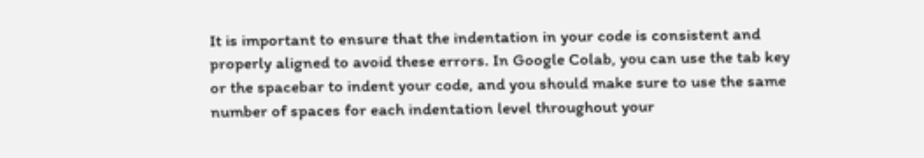It is important to ensure that the indentation in your code is consistent and properly aligned to avoid these errors. In Google Colab, you can use the tab key or the spacebar to indent your code, and you should make sure to use the same number of spaces for each indentation level throughout your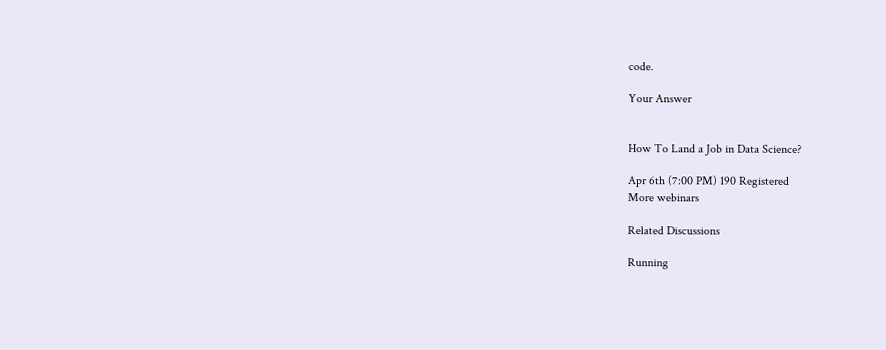code.

Your Answer


How To Land a Job in Data Science?

Apr 6th (7:00 PM) 190 Registered
More webinars

Related Discussions

Running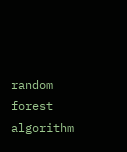random forest algorithm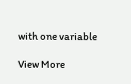with one variable

View More